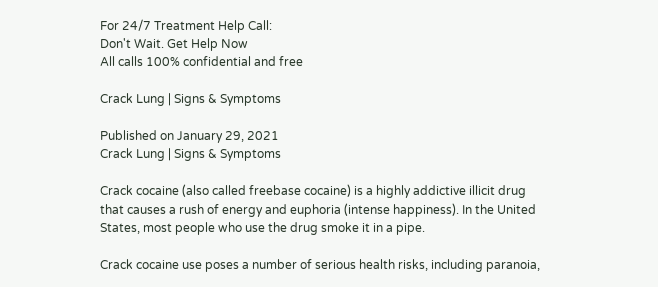For 24/7 Treatment Help Call:
Don't Wait. Get Help Now
All calls 100% confidential and free

Crack Lung | Signs & Symptoms

Published on January 29, 2021
Crack Lung | Signs & Symptoms

Crack cocaine (also called freebase cocaine) is a highly addictive illicit drug that causes a rush of energy and euphoria (intense happiness). In the United States, most people who use the drug smoke it in a pipe.

Crack cocaine use poses a number of serious health risks, including paranoia,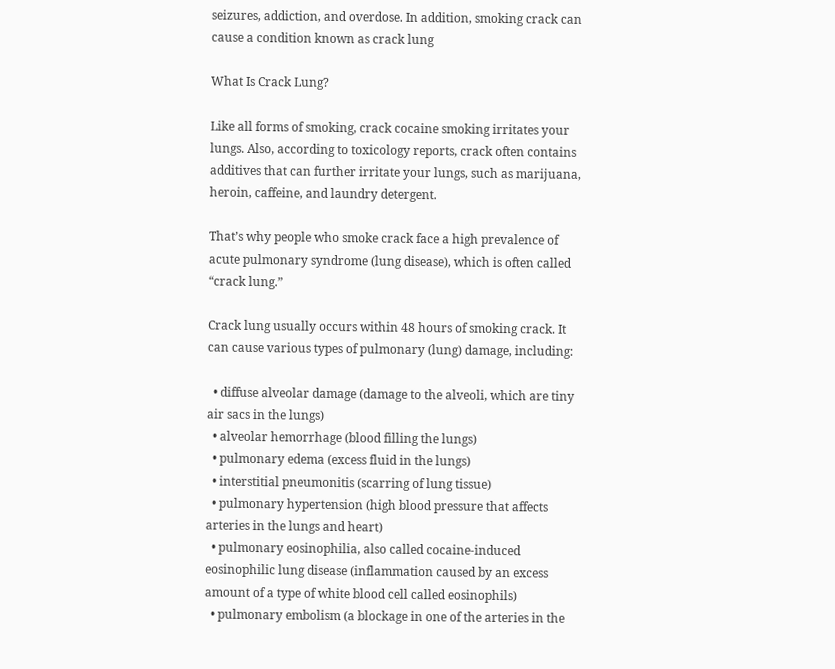seizures, addiction, and overdose. In addition, smoking crack can cause a condition known as crack lung

What Is Crack Lung?

Like all forms of smoking, crack cocaine smoking irritates your lungs. Also, according to toxicology reports, crack often contains additives that can further irritate your lungs, such as marijuana, heroin, caffeine, and laundry detergent.

That’s why people who smoke crack face a high prevalence of acute pulmonary syndrome (lung disease), which is often called “crack lung.”

Crack lung usually occurs within 48 hours of smoking crack. It can cause various types of pulmonary (lung) damage, including:

  • diffuse alveolar damage (damage to the alveoli, which are tiny air sacs in the lungs)
  • alveolar hemorrhage (blood filling the lungs)
  • pulmonary edema (excess fluid in the lungs)
  • interstitial pneumonitis (scarring of lung tissue)
  • pulmonary hypertension (high blood pressure that affects arteries in the lungs and heart)
  • pulmonary eosinophilia, also called cocaine-induced eosinophilic lung disease (inflammation caused by an excess amount of a type of white blood cell called eosinophils)
  • pulmonary embolism (a blockage in one of the arteries in the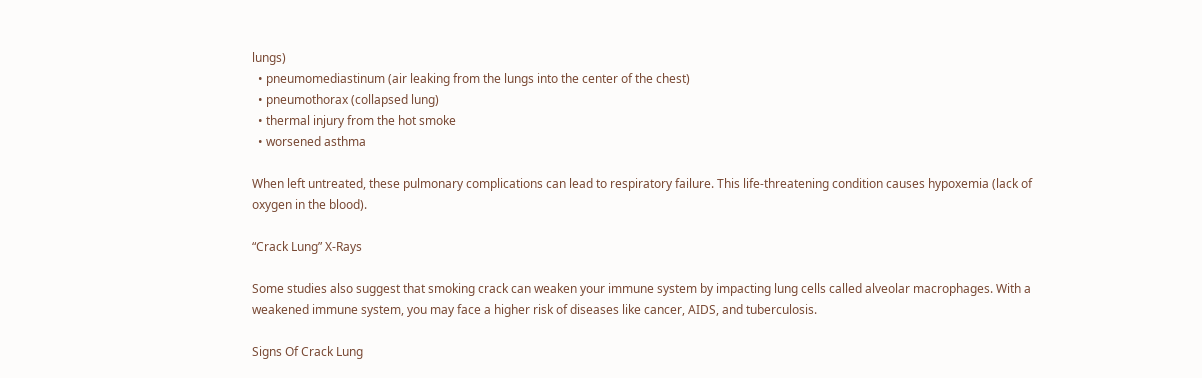lungs)
  • pneumomediastinum (air leaking from the lungs into the center of the chest)
  • pneumothorax (collapsed lung)
  • thermal injury from the hot smoke
  • worsened asthma

When left untreated, these pulmonary complications can lead to respiratory failure. This life-threatening condition causes hypoxemia (lack of oxygen in the blood).

“Crack Lung” X-Rays

Some studies also suggest that smoking crack can weaken your immune system by impacting lung cells called alveolar macrophages. With a weakened immune system, you may face a higher risk of diseases like cancer, AIDS, and tuberculosis.

Signs Of Crack Lung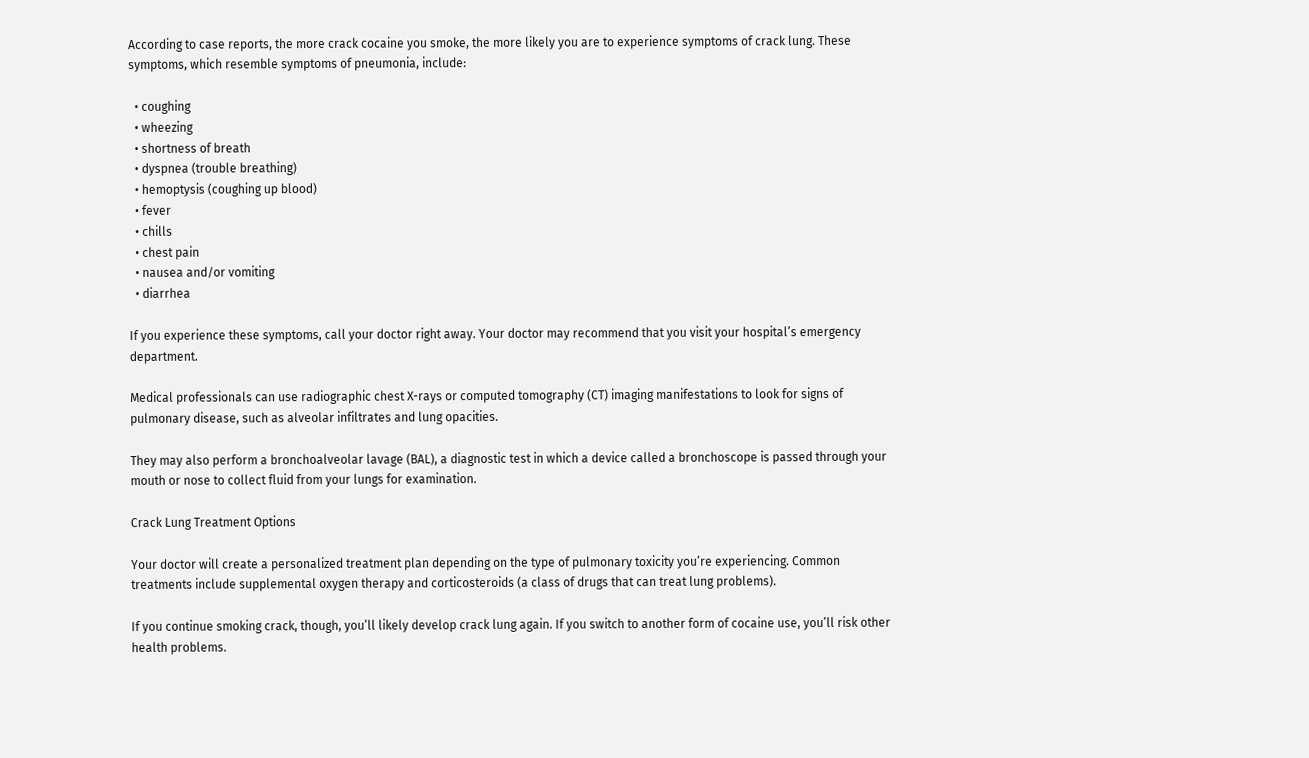According to case reports, the more crack cocaine you smoke, the more likely you are to experience symptoms of crack lung. These symptoms, which resemble symptoms of pneumonia, include:

  • coughing
  • wheezing
  • shortness of breath
  • dyspnea (trouble breathing)
  • hemoptysis (coughing up blood)
  • fever
  • chills
  • chest pain
  • nausea and/or vomiting
  • diarrhea

If you experience these symptoms, call your doctor right away. Your doctor may recommend that you visit your hospital’s emergency department.

Medical professionals can use radiographic chest X-rays or computed tomography (CT) imaging manifestations to look for signs of pulmonary disease, such as alveolar infiltrates and lung opacities.

They may also perform a bronchoalveolar lavage (BAL), a diagnostic test in which a device called a bronchoscope is passed through your mouth or nose to collect fluid from your lungs for examination.

Crack Lung Treatment Options

Your doctor will create a personalized treatment plan depending on the type of pulmonary toxicity you’re experiencing. Common treatments include supplemental oxygen therapy and corticosteroids (a class of drugs that can treat lung problems).

If you continue smoking crack, though, you’ll likely develop crack lung again. If you switch to another form of cocaine use, you’ll risk other health problems.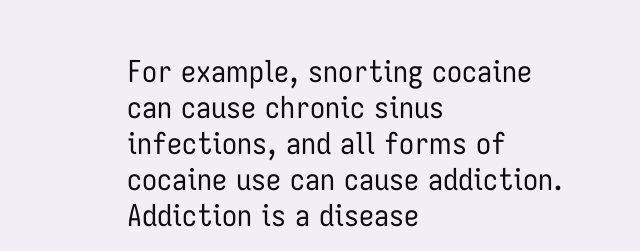For example, snorting cocaine can cause chronic sinus infections, and all forms of cocaine use can cause addiction. Addiction is a disease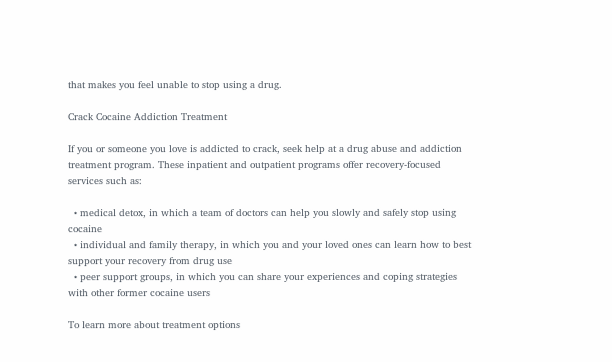that makes you feel unable to stop using a drug.

Crack Cocaine Addiction Treatment

If you or someone you love is addicted to crack, seek help at a drug abuse and addiction treatment program. These inpatient and outpatient programs offer recovery-focused services such as:

  • medical detox, in which a team of doctors can help you slowly and safely stop using cocaine
  • individual and family therapy, in which you and your loved ones can learn how to best support your recovery from drug use
  • peer support groups, in which you can share your experiences and coping strategies with other former cocaine users

To learn more about treatment options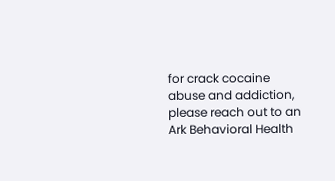for crack cocaine abuse and addiction, please reach out to an Ark Behavioral Health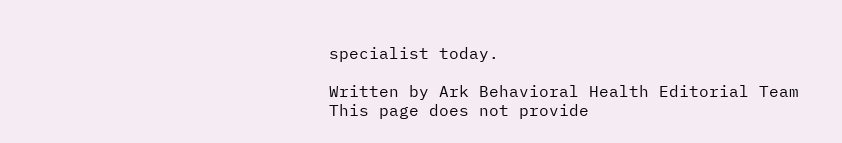specialist today.

Written by Ark Behavioral Health Editorial Team
This page does not provide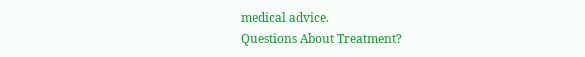medical advice.
Questions About Treatment?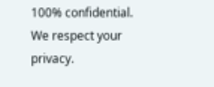100% confidential. We respect your privacy.